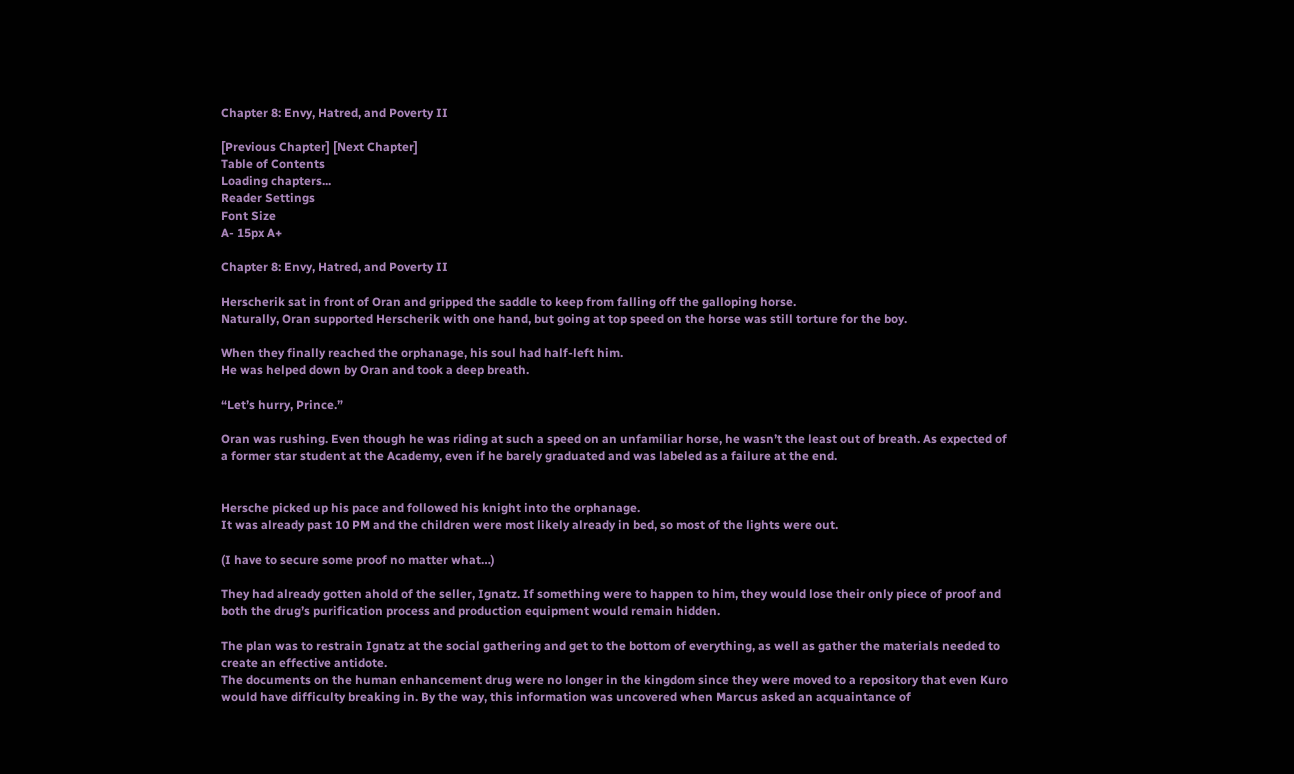Chapter 8: Envy, Hatred, and Poverty II

[Previous Chapter] [Next Chapter]
Table of Contents
Loading chapters...
Reader Settings
Font Size
A- 15px A+

Chapter 8: Envy, Hatred, and Poverty II

Herscherik sat in front of Oran and gripped the saddle to keep from falling off the galloping horse.
Naturally, Oran supported Herscherik with one hand, but going at top speed on the horse was still torture for the boy.

When they finally reached the orphanage, his soul had half-left him.
He was helped down by Oran and took a deep breath.

“Let’s hurry, Prince.”

Oran was rushing. Even though he was riding at such a speed on an unfamiliar horse, he wasn’t the least out of breath. As expected of a former star student at the Academy, even if he barely graduated and was labeled as a failure at the end.


Hersche picked up his pace and followed his knight into the orphanage.
It was already past 10 PM and the children were most likely already in bed, so most of the lights were out.

(I have to secure some proof no matter what…)

They had already gotten ahold of the seller, Ignatz. If something were to happen to him, they would lose their only piece of proof and both the drug’s purification process and production equipment would remain hidden.

The plan was to restrain Ignatz at the social gathering and get to the bottom of everything, as well as gather the materials needed to create an effective antidote.
The documents on the human enhancement drug were no longer in the kingdom since they were moved to a repository that even Kuro would have difficulty breaking in. By the way, this information was uncovered when Marcus asked an acquaintance of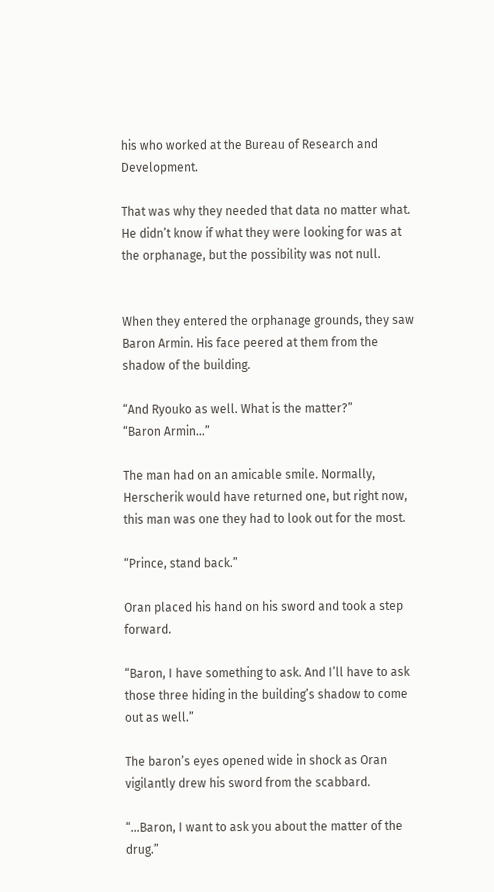his who worked at the Bureau of Research and Development.

That was why they needed that data no matter what. He didn’t know if what they were looking for was at the orphanage, but the possibility was not null.


When they entered the orphanage grounds, they saw Baron Armin. His face peered at them from the shadow of the building.

“And Ryouko as well. What is the matter?”
“Baron Armin…”

The man had on an amicable smile. Normally, Herscherik would have returned one, but right now, this man was one they had to look out for the most.

“Prince, stand back.”

Oran placed his hand on his sword and took a step forward.

“Baron, I have something to ask. And I’ll have to ask those three hiding in the building’s shadow to come out as well.”

The baron’s eyes opened wide in shock as Oran vigilantly drew his sword from the scabbard.

“…Baron, I want to ask you about the matter of the drug.”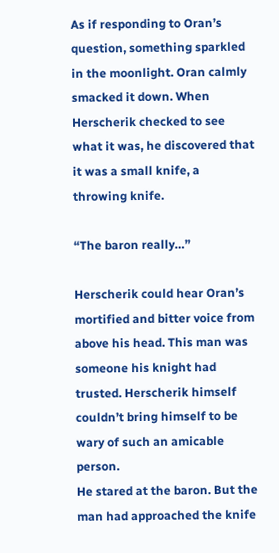As if responding to Oran’s question, something sparkled in the moonlight. Oran calmly smacked it down. When Herscherik checked to see what it was, he discovered that it was a small knife, a throwing knife.

“The baron really…”

Herscherik could hear Oran’s mortified and bitter voice from above his head. This man was someone his knight had trusted. Herscherik himself couldn’t bring himself to be wary of such an amicable person.
He stared at the baron. But the man had approached the knife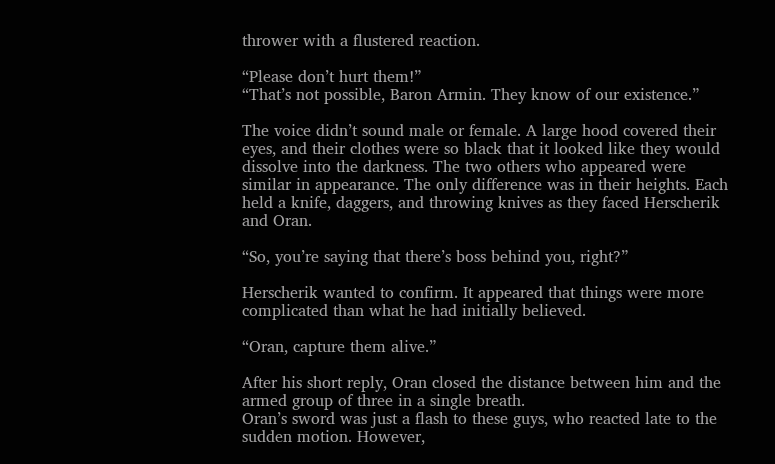thrower with a flustered reaction.

“Please don’t hurt them!”
“That’s not possible, Baron Armin. They know of our existence.”

The voice didn’t sound male or female. A large hood covered their eyes, and their clothes were so black that it looked like they would dissolve into the darkness. The two others who appeared were similar in appearance. The only difference was in their heights. Each held a knife, daggers, and throwing knives as they faced Herscherik and Oran.

“So, you’re saying that there’s boss behind you, right?”

Herscherik wanted to confirm. It appeared that things were more complicated than what he had initially believed.

“Oran, capture them alive.”

After his short reply, Oran closed the distance between him and the armed group of three in a single breath.
Oran’s sword was just a flash to these guys, who reacted late to the sudden motion. However,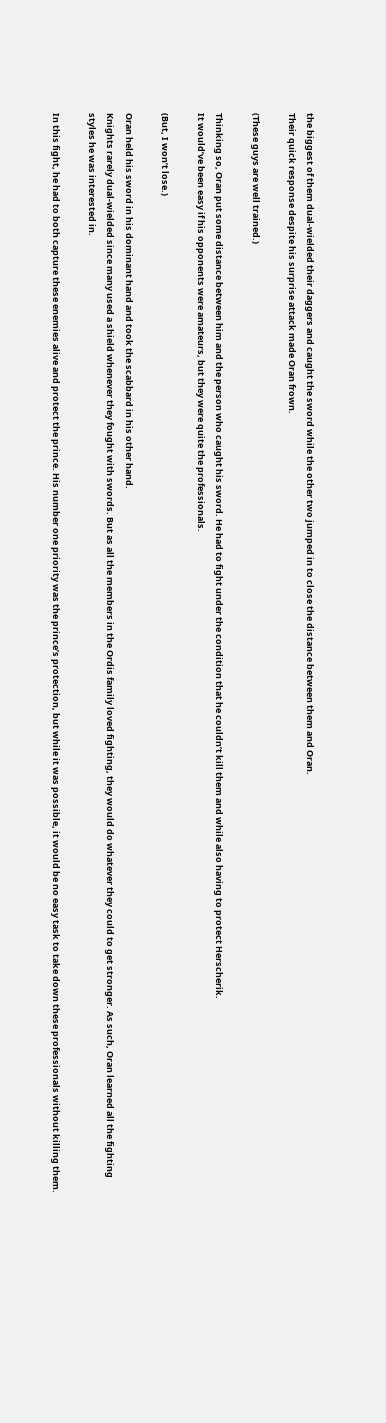the biggest of them dual-wielded their daggers and caught the sword while the other two jumped in to close the distance between them and Oran.
Their quick response despite his surprise attack made Oran frown.

(These guys are well trained.)

Thinking so, Oran put some distance between him and the person who caught his sword. He had to fight under the condition that he couldn’t kill them and while also having to protect Herscherik.
It would’ve been easy if his opponents were amateurs, but they were quite the professionals.

(But, I won’t lose.)

Oran held his sword in his dominant hand and took the scabbard in his other hand.
Knights rarely dual-wielded since many used a shield whenever they fought with swords. But as all the members in the Ordis family loved fighting, they would do whatever they could to get stronger. As such, Oran learned all the fighting styles he was interested in.

In this fight, he had to both capture these enemies alive and protect the prince. His number one priority was the prince’s protection, but while it was possible, it would be no easy task to take down these professionals without killing them.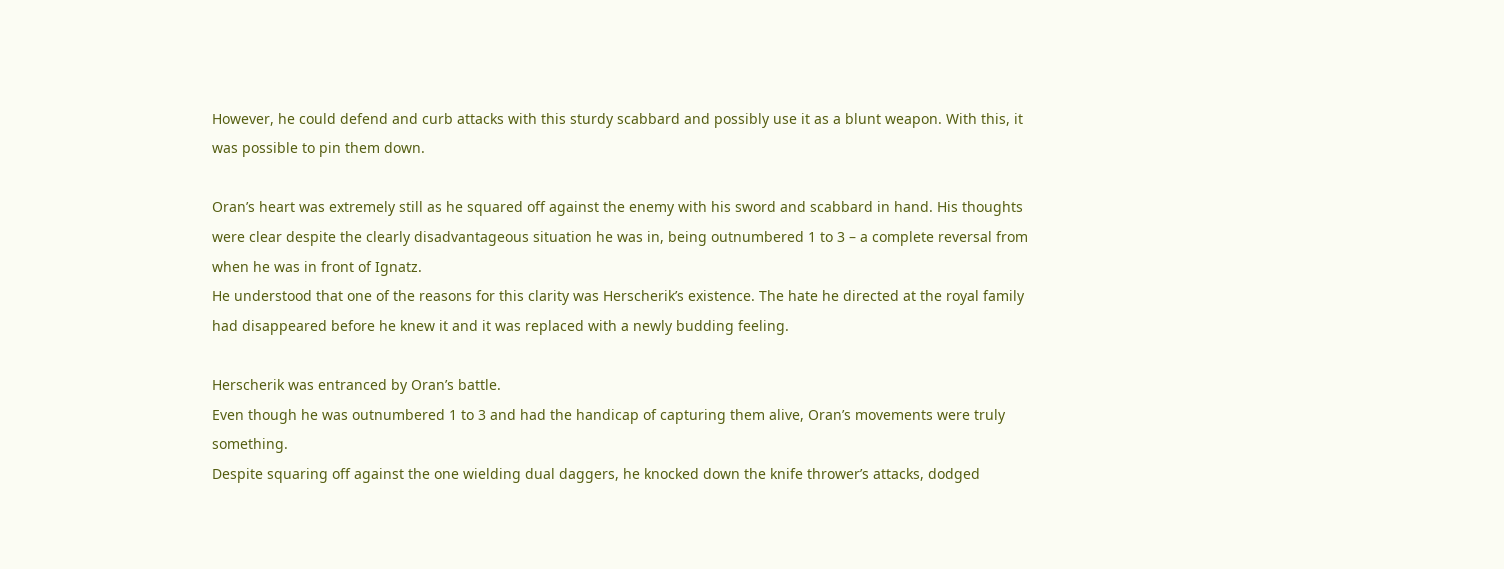However, he could defend and curb attacks with this sturdy scabbard and possibly use it as a blunt weapon. With this, it was possible to pin them down.

Oran’s heart was extremely still as he squared off against the enemy with his sword and scabbard in hand. His thoughts were clear despite the clearly disadvantageous situation he was in, being outnumbered 1 to 3 – a complete reversal from when he was in front of Ignatz.
He understood that one of the reasons for this clarity was Herscherik’s existence. The hate he directed at the royal family had disappeared before he knew it and it was replaced with a newly budding feeling.

Herscherik was entranced by Oran’s battle.
Even though he was outnumbered 1 to 3 and had the handicap of capturing them alive, Oran’s movements were truly something.
Despite squaring off against the one wielding dual daggers, he knocked down the knife thrower’s attacks, dodged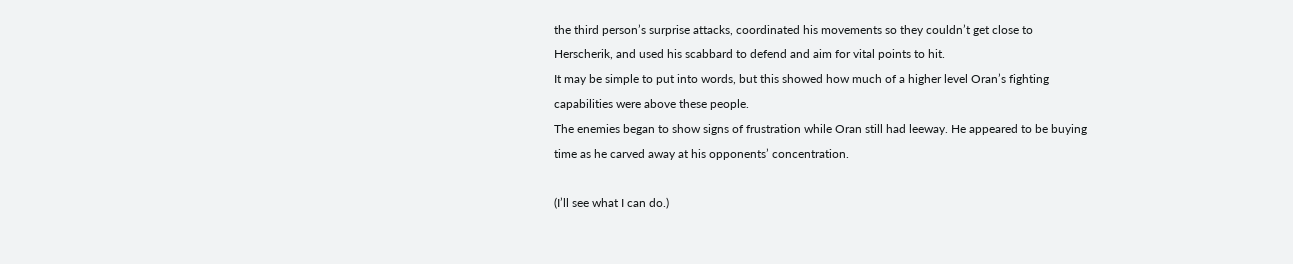the third person’s surprise attacks, coordinated his movements so they couldn’t get close to Herscherik, and used his scabbard to defend and aim for vital points to hit.
It may be simple to put into words, but this showed how much of a higher level Oran’s fighting capabilities were above these people.
The enemies began to show signs of frustration while Oran still had leeway. He appeared to be buying time as he carved away at his opponents’ concentration.

(I’ll see what I can do.)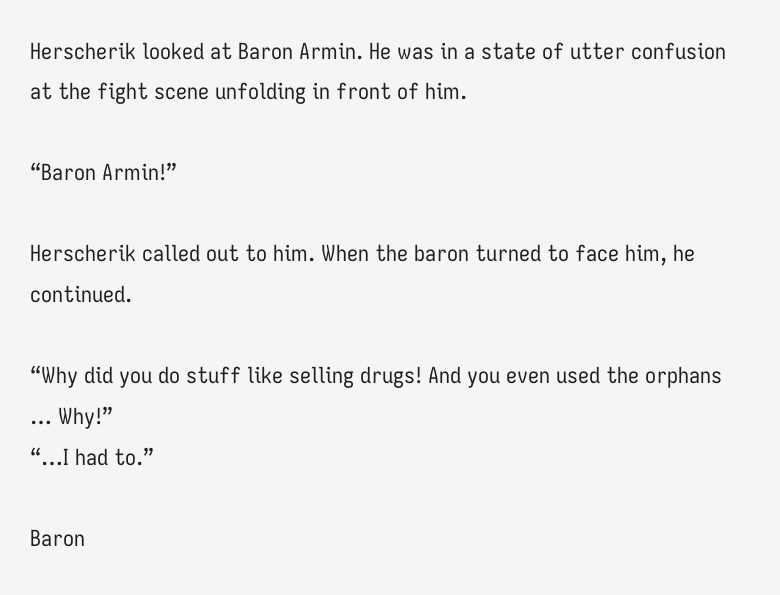Herscherik looked at Baron Armin. He was in a state of utter confusion at the fight scene unfolding in front of him.

“Baron Armin!”

Herscherik called out to him. When the baron turned to face him, he continued.

“Why did you do stuff like selling drugs! And you even used the orphans … Why!”
“…I had to.”

Baron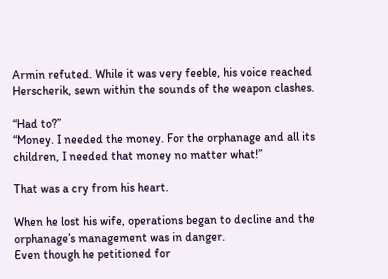Armin refuted. While it was very feeble, his voice reached Herscherik, sewn within the sounds of the weapon clashes.

“Had to?”
“Money. I needed the money. For the orphanage and all its children, I needed that money no matter what!”

That was a cry from his heart.

When he lost his wife, operations began to decline and the orphanage’s management was in danger.
Even though he petitioned for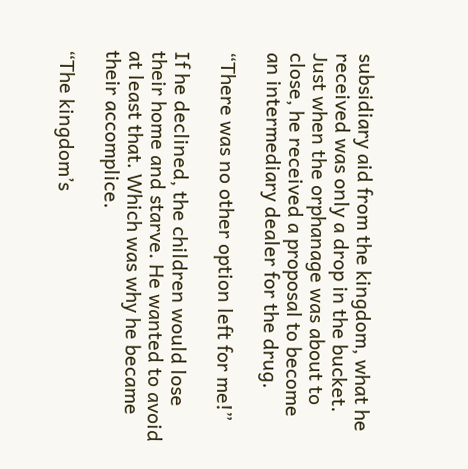subsidiary aid from the kingdom, what he received was only a drop in the bucket. Just when the orphanage was about to close, he received a proposal to become an intermediary dealer for the drug.

“There was no other option left for me!”

If he declined, the children would lose their home and starve. He wanted to avoid at least that. Which was why he became their accomplice.

“The kingdom’s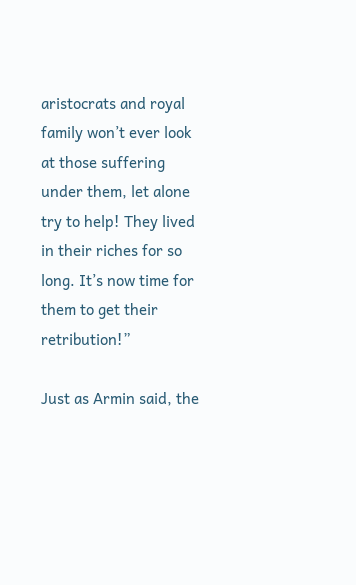aristocrats and royal family won’t ever look at those suffering under them, let alone try to help! They lived in their riches for so long. It’s now time for them to get their retribution!”

Just as Armin said, the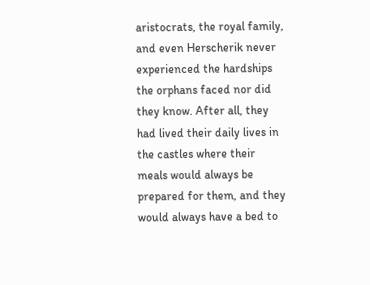aristocrats, the royal family, and even Herscherik never experienced the hardships the orphans faced nor did they know. After all, they had lived their daily lives in the castles where their meals would always be prepared for them, and they would always have a bed to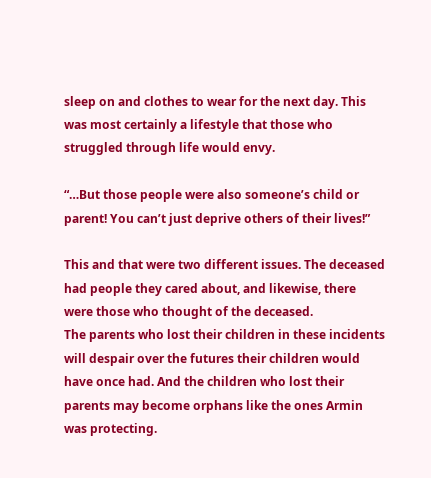sleep on and clothes to wear for the next day. This was most certainly a lifestyle that those who struggled through life would envy.

“…But those people were also someone’s child or parent! You can’t just deprive others of their lives!”

This and that were two different issues. The deceased had people they cared about, and likewise, there were those who thought of the deceased.
The parents who lost their children in these incidents will despair over the futures their children would have once had. And the children who lost their parents may become orphans like the ones Armin was protecting.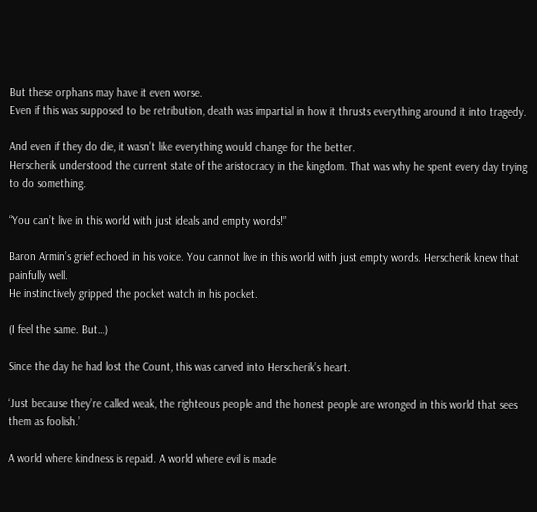But these orphans may have it even worse.
Even if this was supposed to be retribution, death was impartial in how it thrusts everything around it into tragedy.

And even if they do die, it wasn’t like everything would change for the better.
Herscherik understood the current state of the aristocracy in the kingdom. That was why he spent every day trying to do something.

“You can’t live in this world with just ideals and empty words!”

Baron Armin’s grief echoed in his voice. You cannot live in this world with just empty words. Herscherik knew that painfully well.
He instinctively gripped the pocket watch in his pocket.

(I feel the same. But…)

Since the day he had lost the Count, this was carved into Herscherik’s heart.

‘Just because they’re called weak, the righteous people and the honest people are wronged in this world that sees them as foolish.’

A world where kindness is repaid. A world where evil is made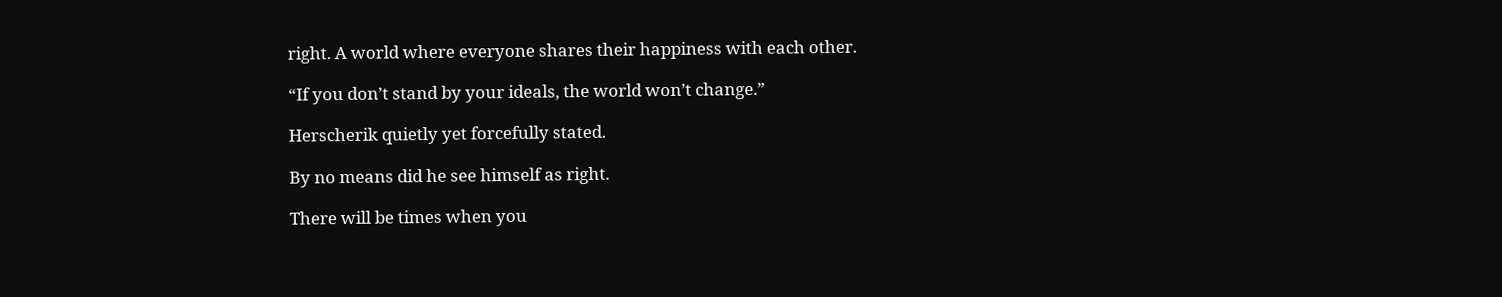right. A world where everyone shares their happiness with each other.

“If you don’t stand by your ideals, the world won’t change.”

Herscherik quietly yet forcefully stated.

By no means did he see himself as right.

There will be times when you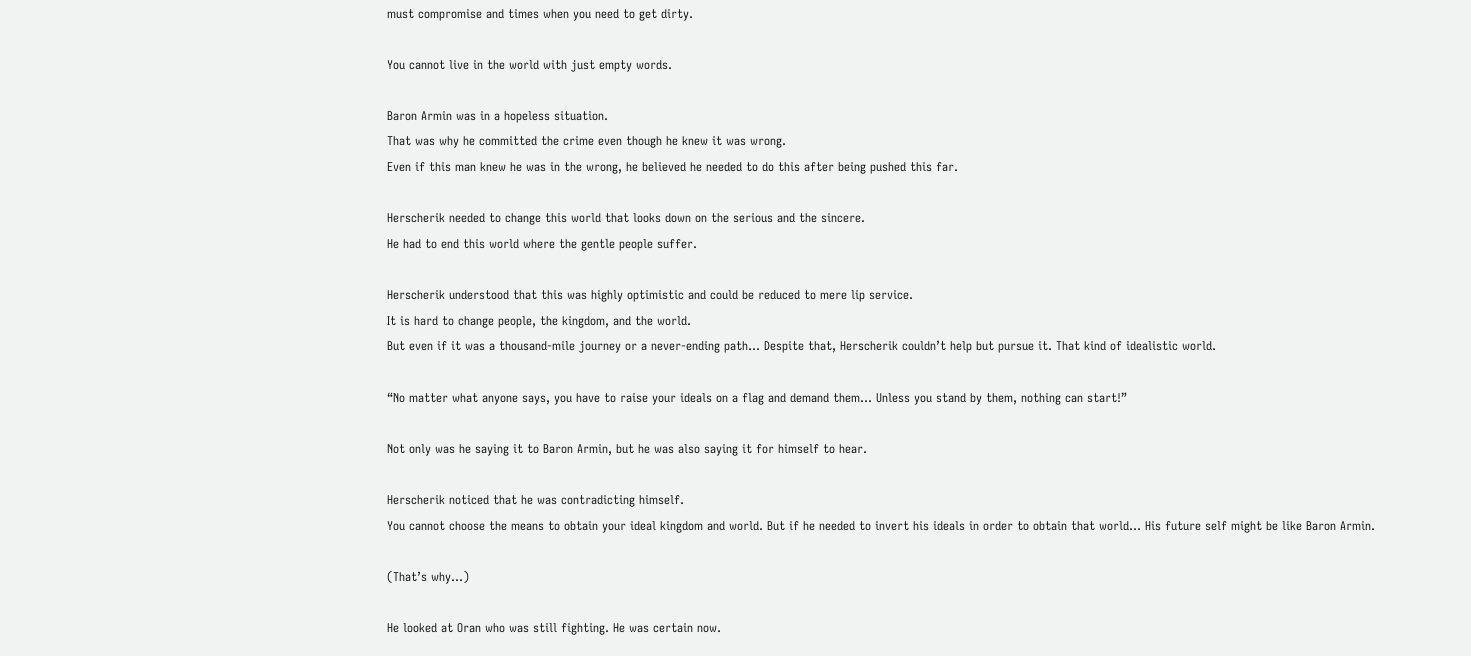must compromise and times when you need to get dirty.

You cannot live in the world with just empty words.

Baron Armin was in a hopeless situation.
That was why he committed the crime even though he knew it was wrong.
Even if this man knew he was in the wrong, he believed he needed to do this after being pushed this far.

Herscherik needed to change this world that looks down on the serious and the sincere.
He had to end this world where the gentle people suffer.

Herscherik understood that this was highly optimistic and could be reduced to mere lip service.
It is hard to change people, the kingdom, and the world.
But even if it was a thousand-mile journey or a never-ending path… Despite that, Herscherik couldn’t help but pursue it. That kind of idealistic world.

“No matter what anyone says, you have to raise your ideals on a flag and demand them… Unless you stand by them, nothing can start!”

Not only was he saying it to Baron Armin, but he was also saying it for himself to hear.

Herscherik noticed that he was contradicting himself.
You cannot choose the means to obtain your ideal kingdom and world. But if he needed to invert his ideals in order to obtain that world… His future self might be like Baron Armin.

(That’s why…)

He looked at Oran who was still fighting. He was certain now.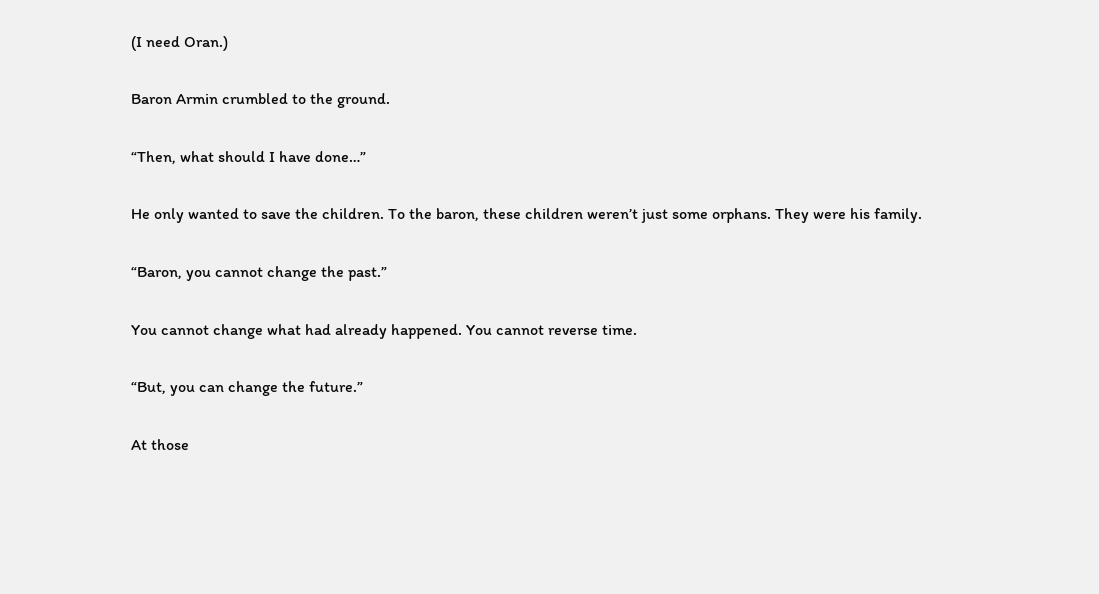(I need Oran.)

Baron Armin crumbled to the ground.

“Then, what should I have done…”

He only wanted to save the children. To the baron, these children weren’t just some orphans. They were his family.

“Baron, you cannot change the past.”

You cannot change what had already happened. You cannot reverse time.

“But, you can change the future.”

At those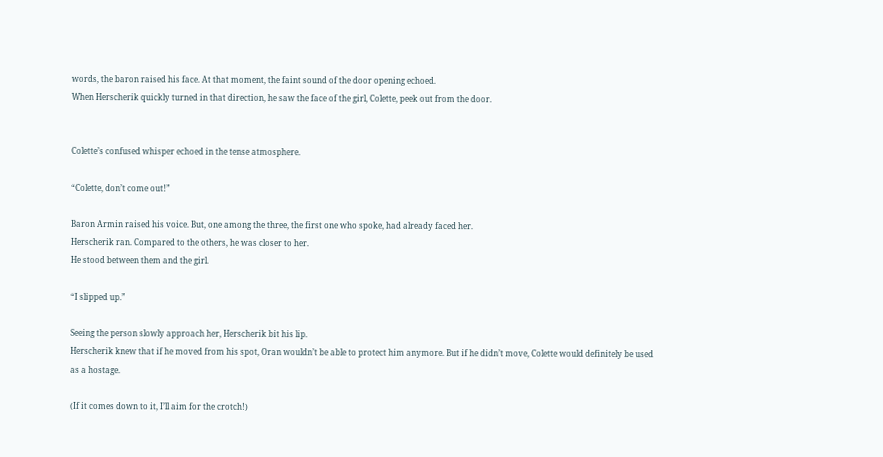words, the baron raised his face. At that moment, the faint sound of the door opening echoed.
When Herscherik quickly turned in that direction, he saw the face of the girl, Colette, peek out from the door.


Colette’s confused whisper echoed in the tense atmosphere.

“Colette, don’t come out!”

Baron Armin raised his voice. But, one among the three, the first one who spoke, had already faced her.
Herscherik ran. Compared to the others, he was closer to her.
He stood between them and the girl.

“I slipped up.”

Seeing the person slowly approach her, Herscherik bit his lip.
Herscherik knew that if he moved from his spot, Oran wouldn’t be able to protect him anymore. But if he didn’t move, Colette would definitely be used as a hostage.

(If it comes down to it, I’ll aim for the crotch!)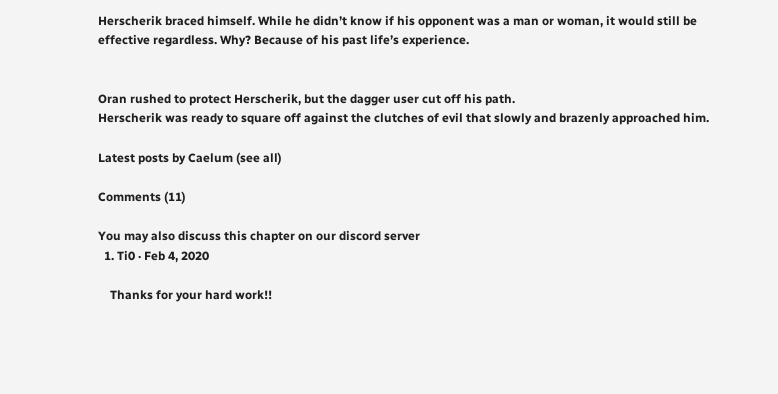Herscherik braced himself. While he didn’t know if his opponent was a man or woman, it would still be effective regardless. Why? Because of his past life’s experience.


Oran rushed to protect Herscherik, but the dagger user cut off his path.
Herscherik was ready to square off against the clutches of evil that slowly and brazenly approached him.

Latest posts by Caelum (see all)

Comments (11)

You may also discuss this chapter on our discord server
  1. Ti0 · Feb 4, 2020

    Thanks for your hard work!!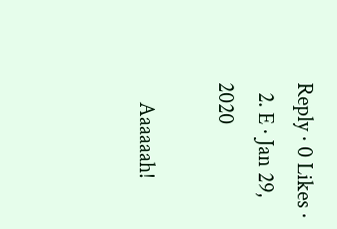Reply · 0 Likes ·
  2. E · Jan 29, 2020

    Aaaaaah!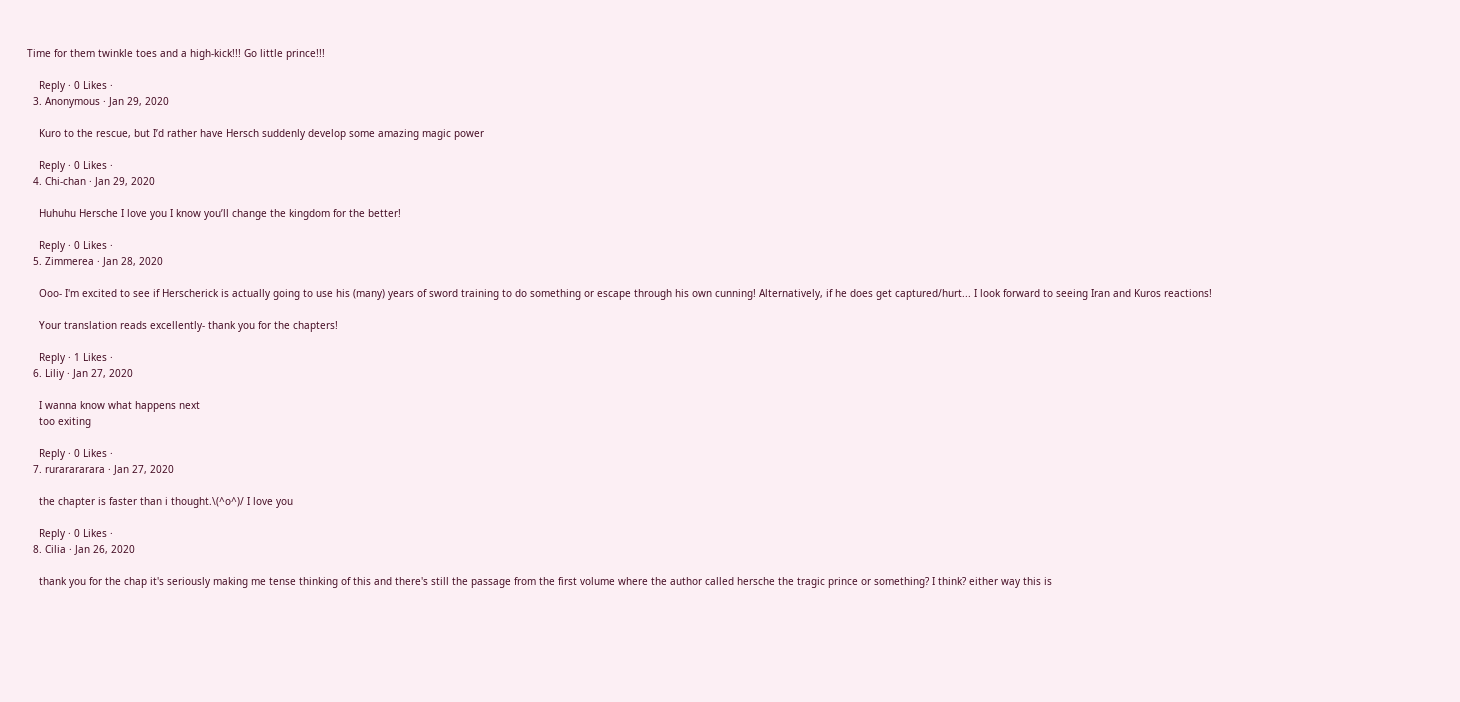Time for them twinkle toes and a high-kick!!! Go little prince!!!

    Reply · 0 Likes ·
  3. Anonymous · Jan 29, 2020

    Kuro to the rescue, but I’d rather have Hersch suddenly develop some amazing magic power

    Reply · 0 Likes ·
  4. Chi-chan · Jan 29, 2020

    Huhuhu Hersche I love you I know you’ll change the kingdom for the better!

    Reply · 0 Likes ·
  5. Zimmerea · Jan 28, 2020

    Ooo- I'm excited to see if Herscherick is actually going to use his (many) years of sword training to do something or escape through his own cunning! Alternatively, if he does get captured/hurt... I look forward to seeing Iran and Kuros reactions!

    Your translation reads excellently- thank you for the chapters!

    Reply · 1 Likes ·
  6. Liliy · Jan 27, 2020

    I wanna know what happens next
    too exiting

    Reply · 0 Likes ·
  7. rurarararara · Jan 27, 2020

    the chapter is faster than i thought.\(^o^)/ I love you

    Reply · 0 Likes ·
  8. Cilia · Jan 26, 2020

    thank you for the chap it's seriously making me tense thinking of this and there's still the passage from the first volume where the author called hersche the tragic prince or something? I think? either way this is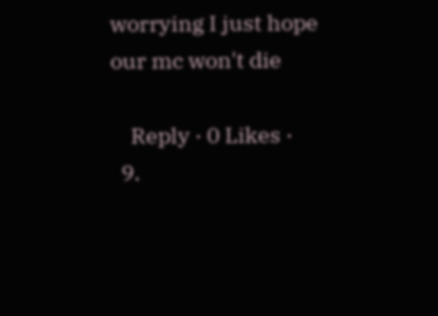worrying I just hope our mc won't die

    Reply · 0 Likes ·
  9.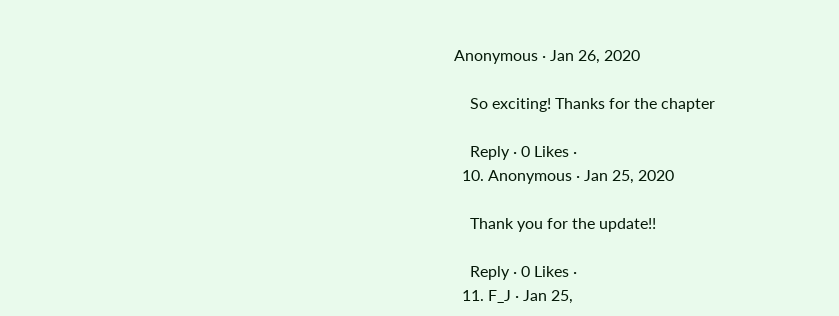Anonymous · Jan 26, 2020

    So exciting! Thanks for the chapter

    Reply · 0 Likes ·
  10. Anonymous · Jan 25, 2020

    Thank you for the update!!

    Reply · 0 Likes ·
  11. F_J · Jan 25,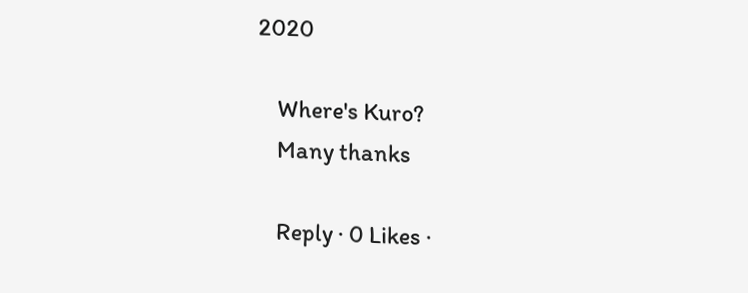2020

    Where's Kuro?
    Many thanks

    Reply · 0 Likes ·